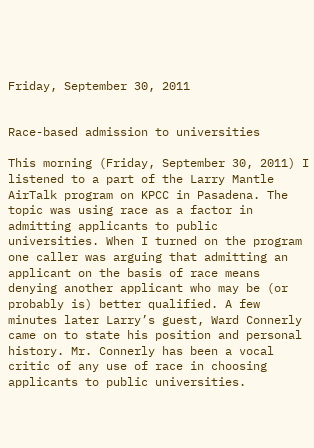Friday, September 30, 2011


Race-based admission to universities

This morning (Friday, September 30, 2011) I listened to a part of the Larry Mantle AirTalk program on KPCC in Pasadena. The topic was using race as a factor in admitting applicants to public universities. When I turned on the program one caller was arguing that admitting an applicant on the basis of race means denying another applicant who may be (or probably is) better qualified. A few minutes later Larry’s guest, Ward Connerly came on to state his position and personal history. Mr. Connerly has been a vocal critic of any use of race in choosing applicants to public universities.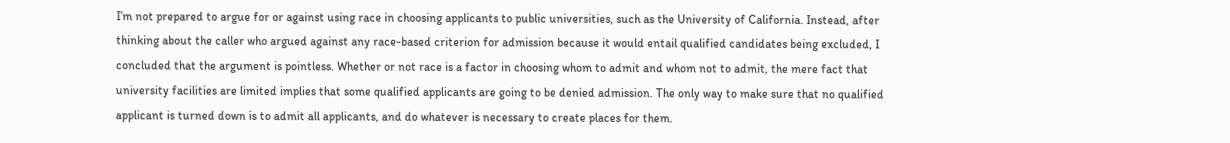I’m not prepared to argue for or against using race in choosing applicants to public universities, such as the University of California. Instead, after thinking about the caller who argued against any race-based criterion for admission because it would entail qualified candidates being excluded, I concluded that the argument is pointless. Whether or not race is a factor in choosing whom to admit and whom not to admit, the mere fact that university facilities are limited implies that some qualified applicants are going to be denied admission. The only way to make sure that no qualified applicant is turned down is to admit all applicants, and do whatever is necessary to create places for them.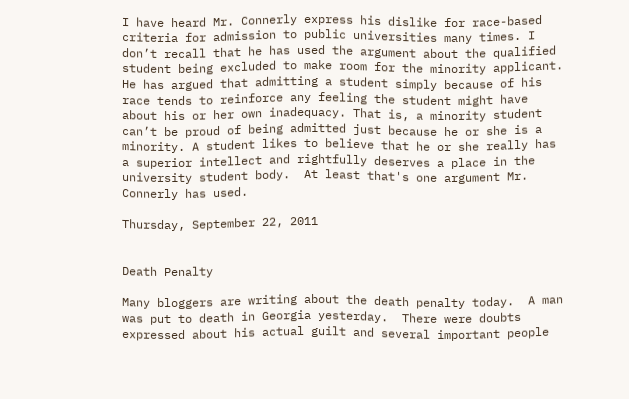I have heard Mr. Connerly express his dislike for race-based criteria for admission to public universities many times. I don’t recall that he has used the argument about the qualified student being excluded to make room for the minority applicant. He has argued that admitting a student simply because of his race tends to reinforce any feeling the student might have about his or her own inadequacy. That is, a minority student can’t be proud of being admitted just because he or she is a minority. A student likes to believe that he or she really has a superior intellect and rightfully deserves a place in the university student body.  At least that's one argument Mr. Connerly has used.

Thursday, September 22, 2011


Death Penalty

Many bloggers are writing about the death penalty today.  A man was put to death in Georgia yesterday.  There were doubts expressed about his actual guilt and several important people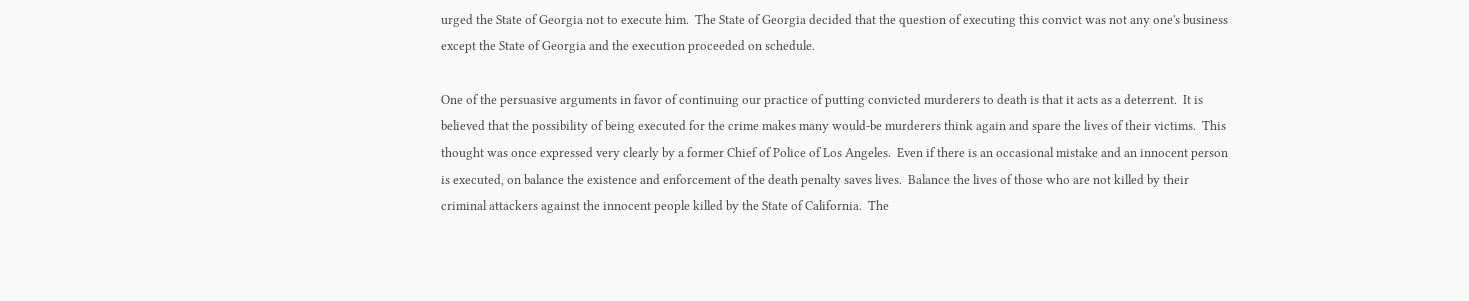urged the State of Georgia not to execute him.  The State of Georgia decided that the question of executing this convict was not any one's business except the State of Georgia and the execution proceeded on schedule.

One of the persuasive arguments in favor of continuing our practice of putting convicted murderers to death is that it acts as a deterrent.  It is believed that the possibility of being executed for the crime makes many would-be murderers think again and spare the lives of their victims.  This thought was once expressed very clearly by a former Chief of Police of Los Angeles.  Even if there is an occasional mistake and an innocent person is executed, on balance the existence and enforcement of the death penalty saves lives.  Balance the lives of those who are not killed by their criminal attackers against the innocent people killed by the State of California.  The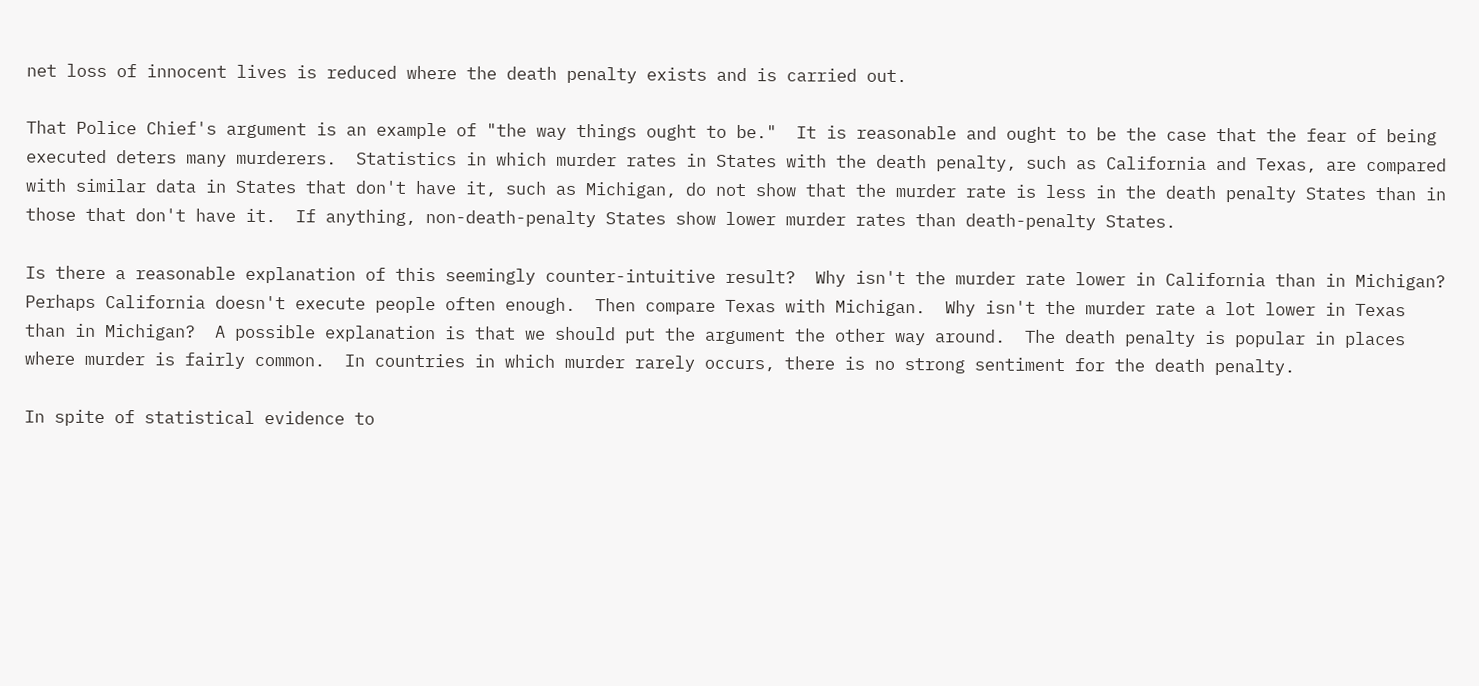net loss of innocent lives is reduced where the death penalty exists and is carried out.

That Police Chief's argument is an example of "the way things ought to be."  It is reasonable and ought to be the case that the fear of being executed deters many murderers.  Statistics in which murder rates in States with the death penalty, such as California and Texas, are compared with similar data in States that don't have it, such as Michigan, do not show that the murder rate is less in the death penalty States than in those that don't have it.  If anything, non-death-penalty States show lower murder rates than death-penalty States.

Is there a reasonable explanation of this seemingly counter-intuitive result?  Why isn't the murder rate lower in California than in Michigan?  Perhaps California doesn't execute people often enough.  Then compare Texas with Michigan.  Why isn't the murder rate a lot lower in Texas than in Michigan?  A possible explanation is that we should put the argument the other way around.  The death penalty is popular in places where murder is fairly common.  In countries in which murder rarely occurs, there is no strong sentiment for the death penalty.

In spite of statistical evidence to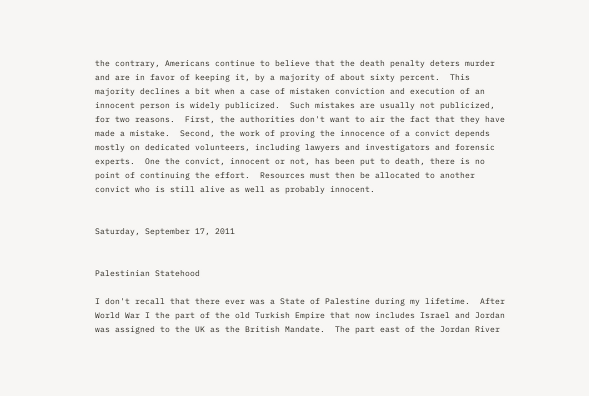the contrary, Americans continue to believe that the death penalty deters murder and are in favor of keeping it, by a majority of about sixty percent.  This majority declines a bit when a case of mistaken conviction and execution of an innocent person is widely publicized.  Such mistakes are usually not publicized, for two reasons.  First, the authorities don't want to air the fact that they have made a mistake.  Second, the work of proving the innocence of a convict depends mostly on dedicated volunteers, including lawyers and investigators and forensic experts.  One the convict, innocent or not, has been put to death, there is no point of continuing the effort.  Resources must then be allocated to another convict who is still alive as well as probably innocent.


Saturday, September 17, 2011


Palestinian Statehood

I don't recall that there ever was a State of Palestine during my lifetime.  After World War I the part of the old Turkish Empire that now includes Israel and Jordan was assigned to the UK as the British Mandate.  The part east of the Jordan River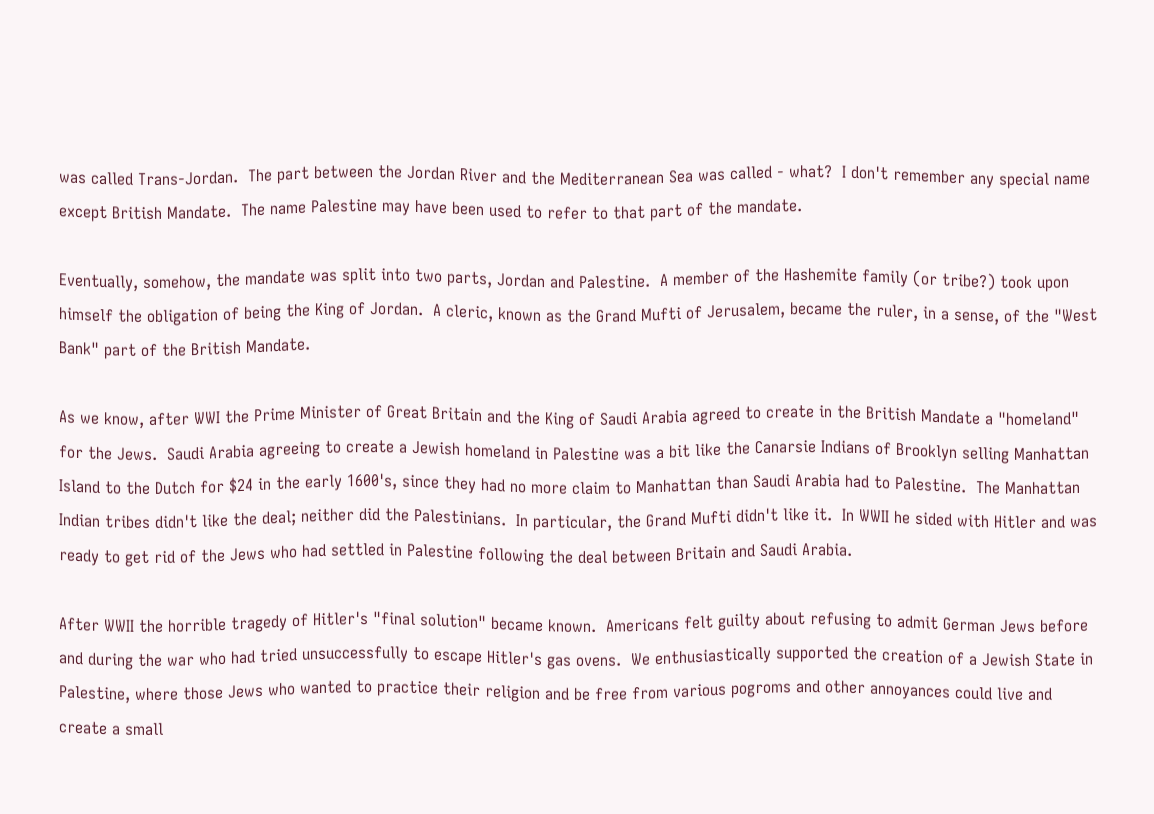was called Trans-Jordan.  The part between the Jordan River and the Mediterranean Sea was called - what?  I don't remember any special name except British Mandate.  The name Palestine may have been used to refer to that part of the mandate.

Eventually, somehow, the mandate was split into two parts, Jordan and Palestine.  A member of the Hashemite family (or tribe?) took upon himself the obligation of being the King of Jordan.  A cleric, known as the Grand Mufti of Jerusalem, became the ruler, in a sense, of the "West Bank" part of the British Mandate.

As we know, after WWI the Prime Minister of Great Britain and the King of Saudi Arabia agreed to create in the British Mandate a "homeland" for the Jews.  Saudi Arabia agreeing to create a Jewish homeland in Palestine was a bit like the Canarsie Indians of Brooklyn selling Manhattan Island to the Dutch for $24 in the early 1600's, since they had no more claim to Manhattan than Saudi Arabia had to Palestine.  The Manhattan Indian tribes didn't like the deal; neither did the Palestinians.  In particular, the Grand Mufti didn't like it.  In WWII he sided with Hitler and was ready to get rid of the Jews who had settled in Palestine following the deal between Britain and Saudi Arabia.

After WWII the horrible tragedy of Hitler's "final solution" became known.  Americans felt guilty about refusing to admit German Jews before and during the war who had tried unsuccessfully to escape Hitler's gas ovens.  We enthusiastically supported the creation of a Jewish State in Palestine, where those Jews who wanted to practice their religion and be free from various pogroms and other annoyances could live and create a small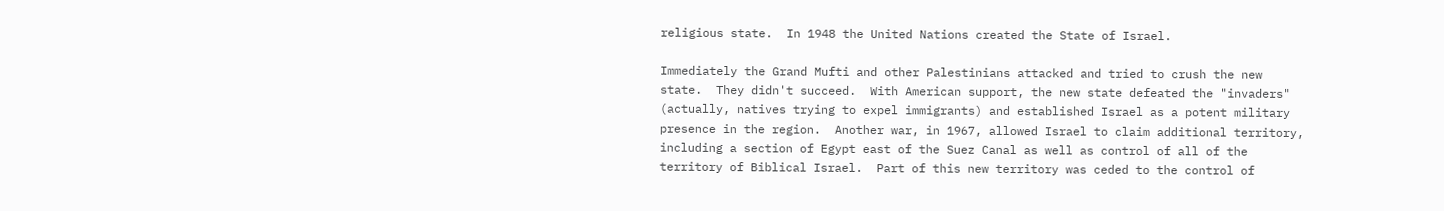religious state.  In 1948 the United Nations created the State of Israel.

Immediately the Grand Mufti and other Palestinians attacked and tried to crush the new state.  They didn't succeed.  With American support, the new state defeated the "invaders" (actually, natives trying to expel immigrants) and established Israel as a potent military presence in the region.  Another war, in 1967, allowed Israel to claim additional territory, including a section of Egypt east of the Suez Canal as well as control of all of the territory of Biblical Israel.  Part of this new territory was ceded to the control of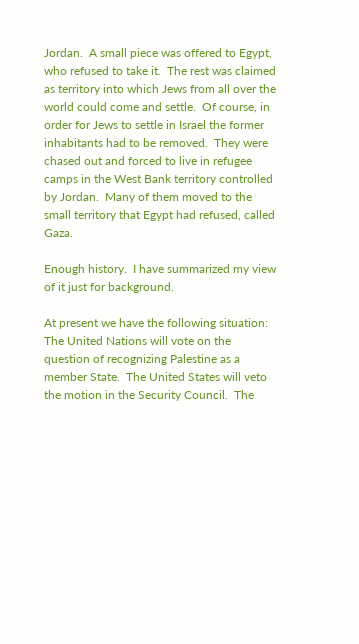Jordan.  A small piece was offered to Egypt, who refused to take it.  The rest was claimed as territory into which Jews from all over the world could come and settle.  Of course, in order for Jews to settle in Israel the former inhabitants had to be removed.  They were chased out and forced to live in refugee camps in the West Bank territory controlled by Jordan.  Many of them moved to the small territory that Egypt had refused, called Gaza.

Enough history.  I have summarized my view of it just for background.

At present we have the following situation:
The United Nations will vote on the question of recognizing Palestine as a member State.  The United States will veto the motion in the Security Council.  The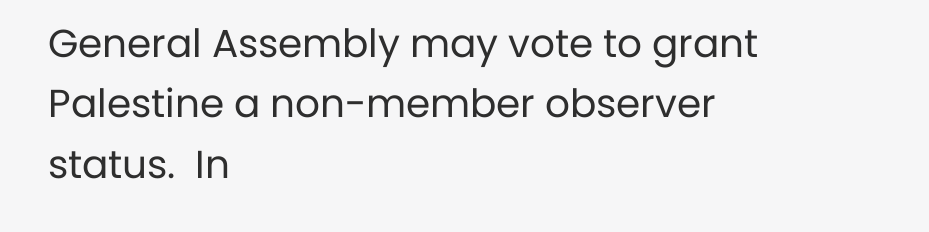General Assembly may vote to grant Palestine a non-member observer status.  In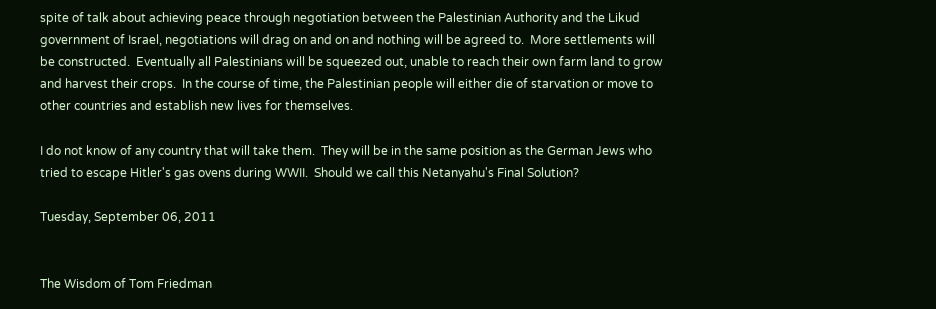spite of talk about achieving peace through negotiation between the Palestinian Authority and the Likud government of Israel, negotiations will drag on and on and nothing will be agreed to.  More settlements will be constructed.  Eventually all Palestinians will be squeezed out, unable to reach their own farm land to grow and harvest their crops.  In the course of time, the Palestinian people will either die of starvation or move to other countries and establish new lives for themselves.

I do not know of any country that will take them.  They will be in the same position as the German Jews who tried to escape Hitler's gas ovens during WWII.  Should we call this Netanyahu's Final Solution?

Tuesday, September 06, 2011


The Wisdom of Tom Friedman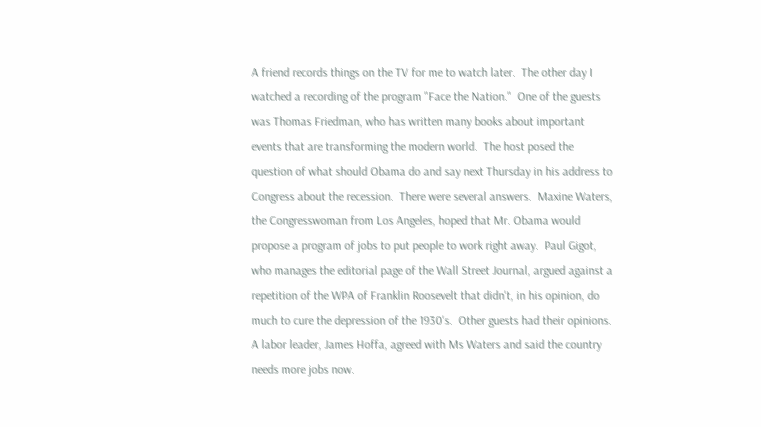A friend records things on the TV for me to watch later.  The other day I watched a recording of the program "Face the Nation."  One of the guests was Thomas Friedman, who has written many books about important events that are transforming the modern world.  The host posed the question of what should Obama do and say next Thursday in his address to Congress about the recession.  There were several answers.  Maxine Waters, the Congresswoman from Los Angeles, hoped that Mr. Obama would propose a program of jobs to put people to work right away.  Paul Gigot, who manages the editorial page of the Wall Street Journal, argued against a repetition of the WPA of Franklin Roosevelt that didn't, in his opinion, do much to cure the depression of the 1930's.  Other guests had their opinions.  A labor leader, James Hoffa, agreed with Ms Waters and said the country needs more jobs now.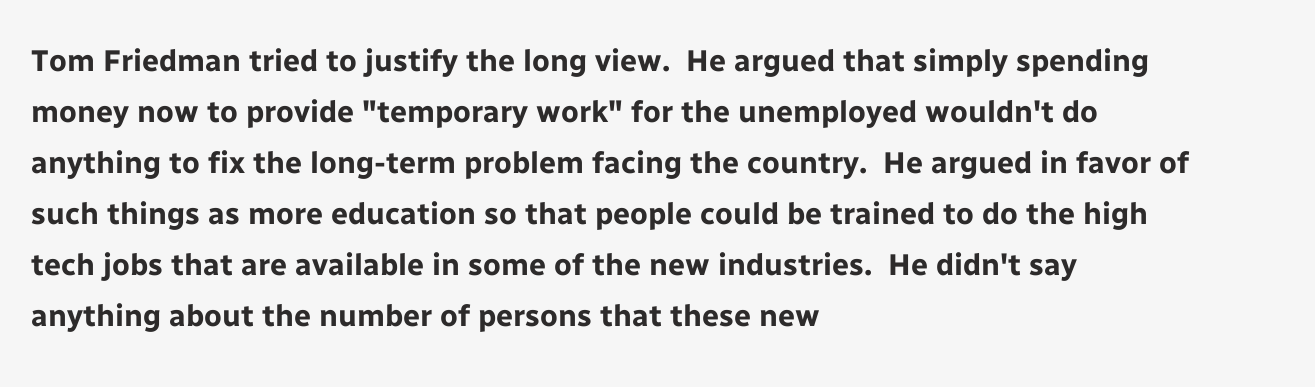Tom Friedman tried to justify the long view.  He argued that simply spending money now to provide "temporary work" for the unemployed wouldn't do anything to fix the long-term problem facing the country.  He argued in favor of such things as more education so that people could be trained to do the high tech jobs that are available in some of the new industries.  He didn't say anything about the number of persons that these new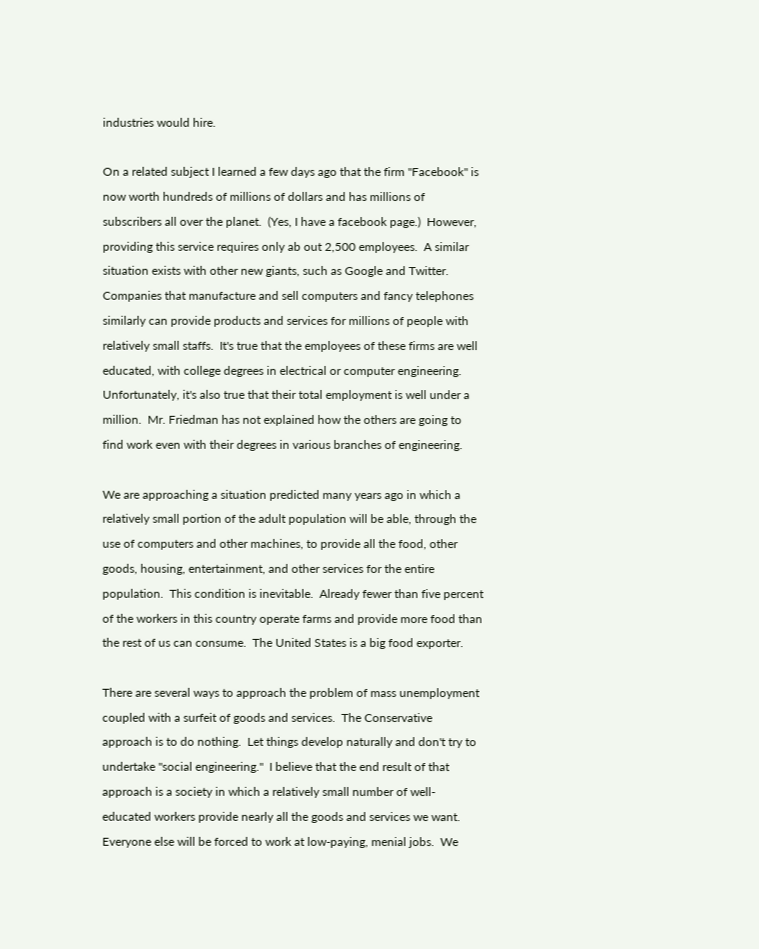industries would hire.

On a related subject I learned a few days ago that the firm "Facebook" is now worth hundreds of millions of dollars and has millions of subscribers all over the planet.  (Yes, I have a facebook page.)  However, providing this service requires only ab out 2,500 employees.  A similar situation exists with other new giants, such as Google and Twitter.  Companies that manufacture and sell computers and fancy telephones similarly can provide products and services for millions of people with relatively small staffs.  It's true that the employees of these firms are well educated, with college degrees in electrical or computer engineering.  Unfortunately, it's also true that their total employment is well under a million.  Mr. Friedman has not explained how the others are going to find work even with their degrees in various branches of engineering.

We are approaching a situation predicted many years ago in which a relatively small portion of the adult population will be able, through the use of computers and other machines, to provide all the food, other goods, housing, entertainment, and other services for the entire population.  This condition is inevitable.  Already fewer than five percent of the workers in this country operate farms and provide more food than the rest of us can consume.  The United States is a big food exporter.

There are several ways to approach the problem of mass unemployment coupled with a surfeit of goods and services.  The Conservative approach is to do nothing.  Let things develop naturally and don't try to undertake "social engineering."  I believe that the end result of that approach is a society in which a relatively small number of well-educated workers provide nearly all the goods and services we want.  Everyone else will be forced to work at low-paying, menial jobs.  We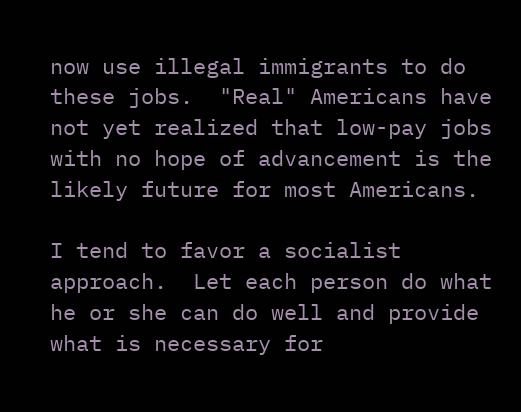now use illegal immigrants to do these jobs.  "Real" Americans have not yet realized that low-pay jobs with no hope of advancement is the likely future for most Americans.

I tend to favor a socialist approach.  Let each person do what he or she can do well and provide what is necessary for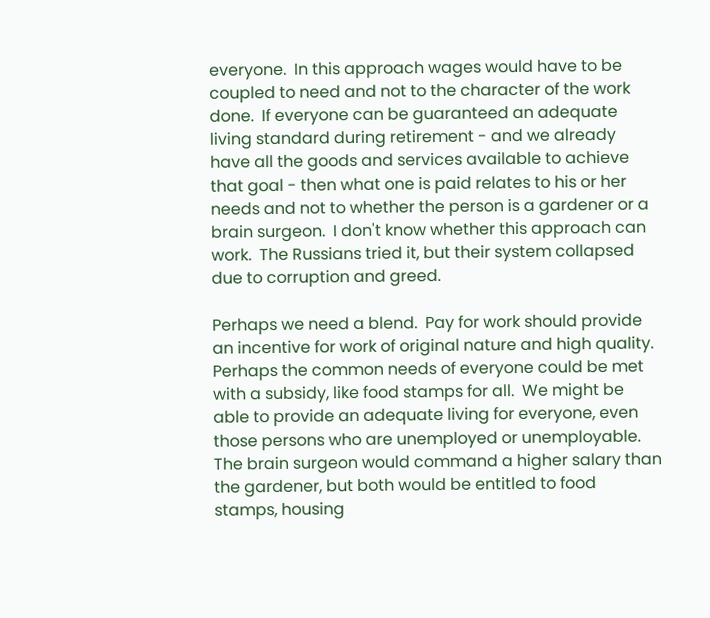everyone.  In this approach wages would have to be coupled to need and not to the character of the work done.  If everyone can be guaranteed an adequate living standard during retirement - and we already have all the goods and services available to achieve that goal - then what one is paid relates to his or her needs and not to whether the person is a gardener or a brain surgeon.  I don't know whether this approach can work.  The Russians tried it, but their system collapsed due to corruption and greed.

Perhaps we need a blend.  Pay for work should provide an incentive for work of original nature and high quality.  Perhaps the common needs of everyone could be met with a subsidy, like food stamps for all.  We might be able to provide an adequate living for everyone, even those persons who are unemployed or unemployable.  The brain surgeon would command a higher salary than the gardener, but both would be entitled to food stamps, housing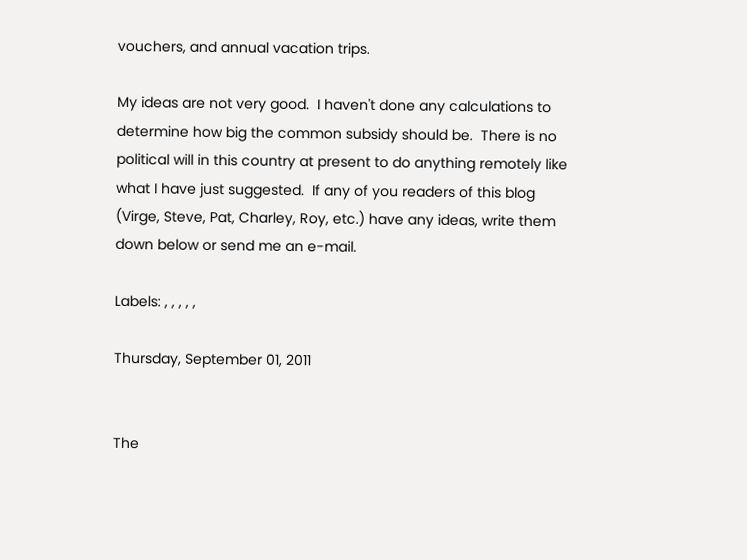vouchers, and annual vacation trips.

My ideas are not very good.  I haven't done any calculations to determine how big the common subsidy should be.  There is no political will in this country at present to do anything remotely like what I have just suggested.  If any of you readers of this blog (Virge, Steve, Pat, Charley, Roy, etc.) have any ideas, write them down below or send me an e-mail.

Labels: , , , , ,

Thursday, September 01, 2011


The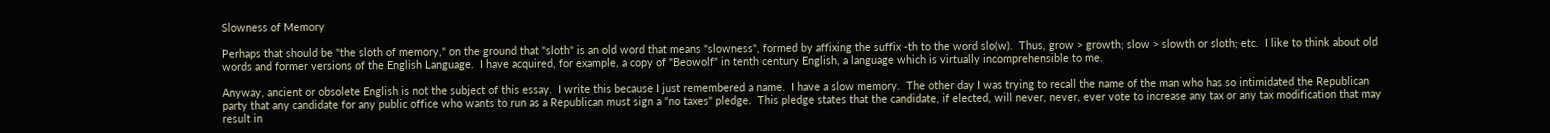Slowness of Memory

Perhaps that should be "the sloth of memory," on the ground that "sloth" is an old word that means "slowness", formed by affixing the suffix -th to the word slo(w).  Thus, grow > growth; slow > slowth or sloth; etc.  I like to think about old words and former versions of the English Language.  I have acquired, for example, a copy of "Beowolf" in tenth century English, a language which is virtually incomprehensible to me.

Anyway, ancient or obsolete English is not the subject of this essay.  I write this because I just remembered a name.  I have a slow memory.  The other day I was trying to recall the name of the man who has so intimidated the Republican party that any candidate for any public office who wants to run as a Republican must sign a "no taxes" pledge.  This pledge states that the candidate, if elected, will never, never, ever vote to increase any tax or any tax modification that may result in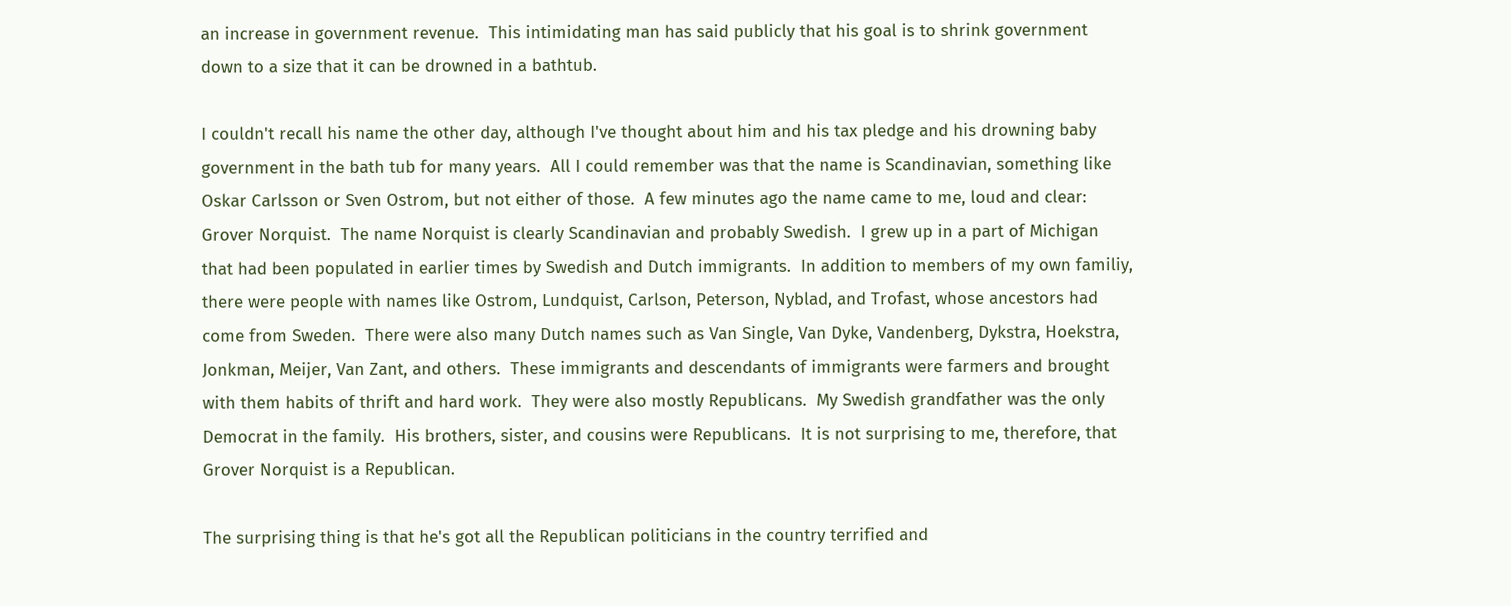an increase in government revenue.  This intimidating man has said publicly that his goal is to shrink government down to a size that it can be drowned in a bathtub.

I couldn't recall his name the other day, although I've thought about him and his tax pledge and his drowning baby government in the bath tub for many years.  All I could remember was that the name is Scandinavian, something like Oskar Carlsson or Sven Ostrom, but not either of those.  A few minutes ago the name came to me, loud and clear: Grover Norquist.  The name Norquist is clearly Scandinavian and probably Swedish.  I grew up in a part of Michigan that had been populated in earlier times by Swedish and Dutch immigrants.  In addition to members of my own familiy, there were people with names like Ostrom, Lundquist, Carlson, Peterson, Nyblad, and Trofast, whose ancestors had come from Sweden.  There were also many Dutch names such as Van Single, Van Dyke, Vandenberg, Dykstra, Hoekstra, Jonkman, Meijer, Van Zant, and others.  These immigrants and descendants of immigrants were farmers and brought with them habits of thrift and hard work.  They were also mostly Republicans.  My Swedish grandfather was the only Democrat in the family.  His brothers, sister, and cousins were Republicans.  It is not surprising to me, therefore, that Grover Norquist is a Republican.

The surprising thing is that he's got all the Republican politicians in the country terrified and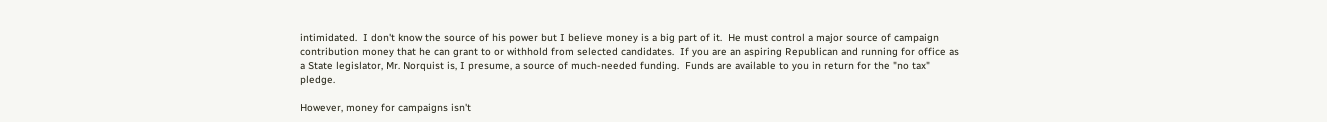intimidated.  I don't know the source of his power but I believe money is a big part of it.  He must control a major source of campaign contribution money that he can grant to or withhold from selected candidates.  If you are an aspiring Republican and running for office as a State legislator, Mr. Norquist is, I presume, a source of much-needed funding.  Funds are available to you in return for the "no tax" pledge.

However, money for campaigns isn't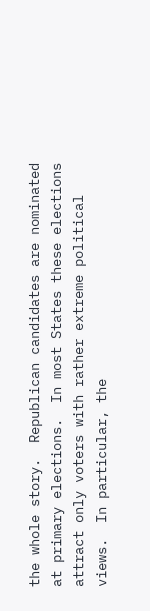the whole story.  Republican candidates are nominated at primary elections.  In most States these elections attract only voters with rather extreme political views.  In particular, the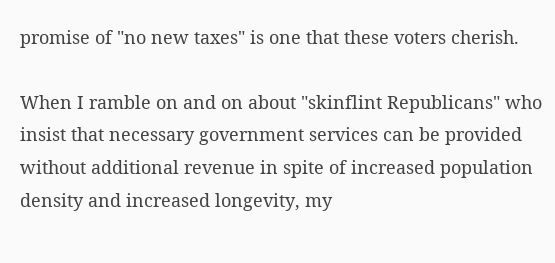promise of "no new taxes" is one that these voters cherish.

When I ramble on and on about "skinflint Republicans" who insist that necessary government services can be provided without additional revenue in spite of increased population density and increased longevity, my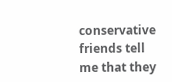conservative friends tell me that they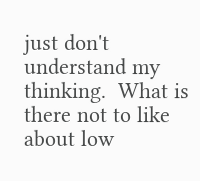just don't understand my thinking.  What is there not to like about low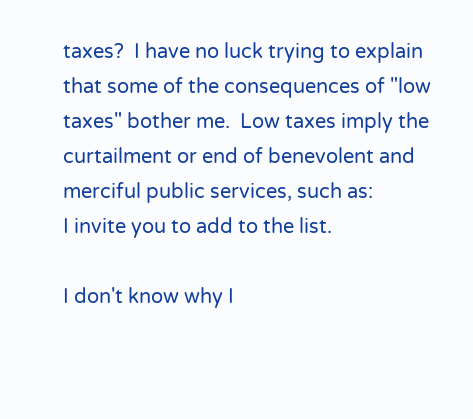taxes?  I have no luck trying to explain that some of the consequences of "low taxes" bother me.  Low taxes imply the curtailment or end of benevolent and merciful public services, such as:
I invite you to add to the list.

I don't know why I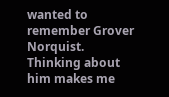wanted to remember Grover Norquist.  Thinking about him makes me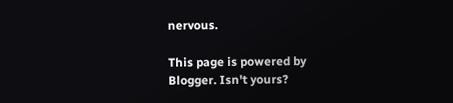nervous.

This page is powered by Blogger. Isn't yours?